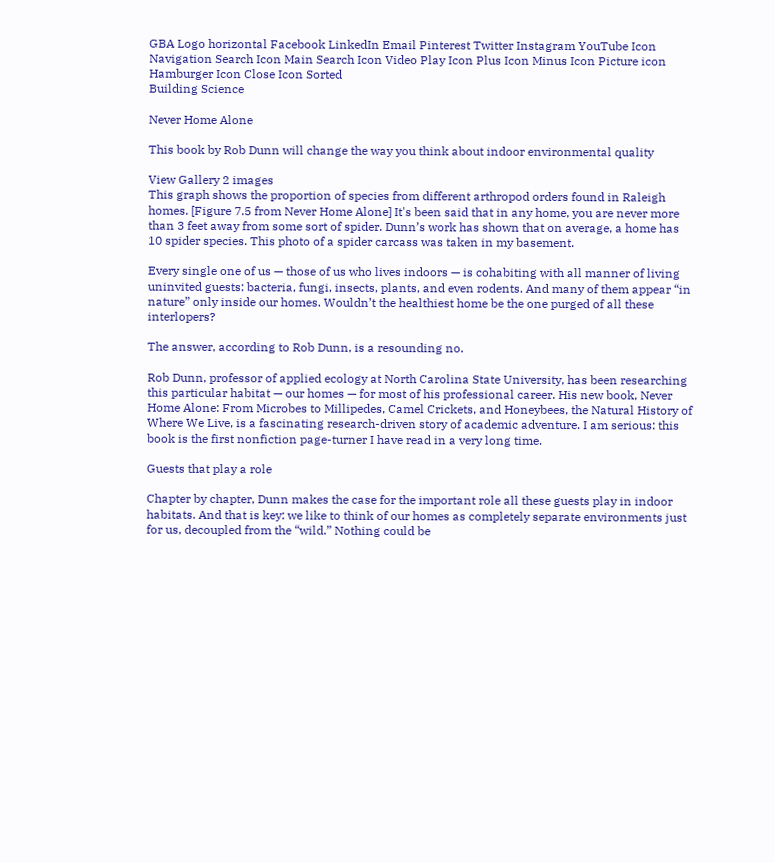GBA Logo horizontal Facebook LinkedIn Email Pinterest Twitter Instagram YouTube Icon Navigation Search Icon Main Search Icon Video Play Icon Plus Icon Minus Icon Picture icon Hamburger Icon Close Icon Sorted
Building Science

Never Home Alone

This book by Rob Dunn will change the way you think about indoor environmental quality

View Gallery 2 images
This graph shows the proportion of species from different arthropod orders found in Raleigh homes. [Figure 7.5 from Never Home Alone] It's been said that in any home, you are never more than 3 feet away from some sort of spider. Dunn’s work has shown that on average, a home has 10 spider species. This photo of a spider carcass was taken in my basement.

Every single one of us — those of us who lives indoors — is cohabiting with all manner of living uninvited guests: bacteria, fungi, insects, plants, and even rodents. And many of them appear “in nature” only inside our homes. Wouldn’t the healthiest home be the one purged of all these interlopers?

The answer, according to Rob Dunn, is a resounding no.

Rob Dunn, professor of applied ecology at North Carolina State University, has been researching this particular habitat — our homes — for most of his professional career. His new book, Never Home Alone: From Microbes to Millipedes, Camel Crickets, and Honeybees, the Natural History of Where We Live, is a fascinating research-driven story of academic adventure. I am serious: this book is the first nonfiction page-turner I have read in a very long time.

Guests that play a role

Chapter by chapter, Dunn makes the case for the important role all these guests play in indoor habitats. And that is key: we like to think of our homes as completely separate environments just for us, decoupled from the “wild.” Nothing could be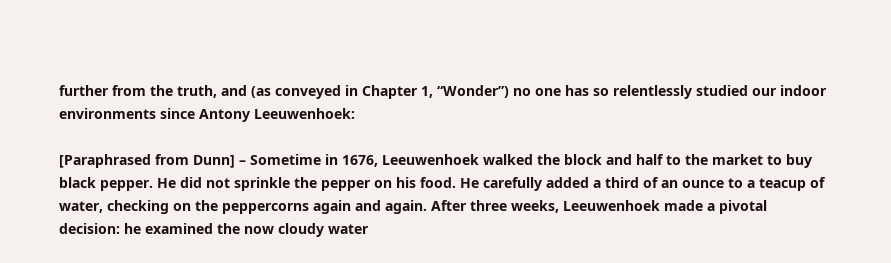further from the truth, and (as conveyed in Chapter 1, “Wonder”) no one has so relentlessly studied our indoor environments since Antony Leeuwenhoek:

[Paraphrased from Dunn] – Sometime in 1676, Leeuwenhoek walked the block and half to the market to buy black pepper. He did not sprinkle the pepper on his food. He carefully added a third of an ounce to a teacup of water, checking on the peppercorns again and again. After three weeks, Leeuwenhoek made a pivotal decision: he examined the now cloudy water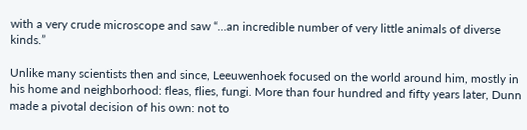with a very crude microscope and saw “…an incredible number of very little animals of diverse kinds.”

Unlike many scientists then and since, Leeuwenhoek focused on the world around him, mostly in his home and neighborhood: fleas, flies, fungi. More than four hundred and fifty years later, Dunn made a pivotal decision of his own: not to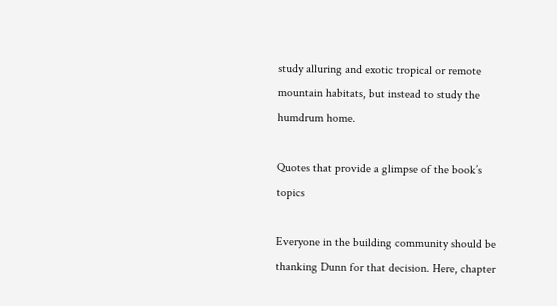study alluring and exotic tropical or remote mountain habitats, but instead to study the humdrum home.

Quotes that provide a glimpse of the book’s topics

Everyone in the building community should be thanking Dunn for that decision. Here, chapter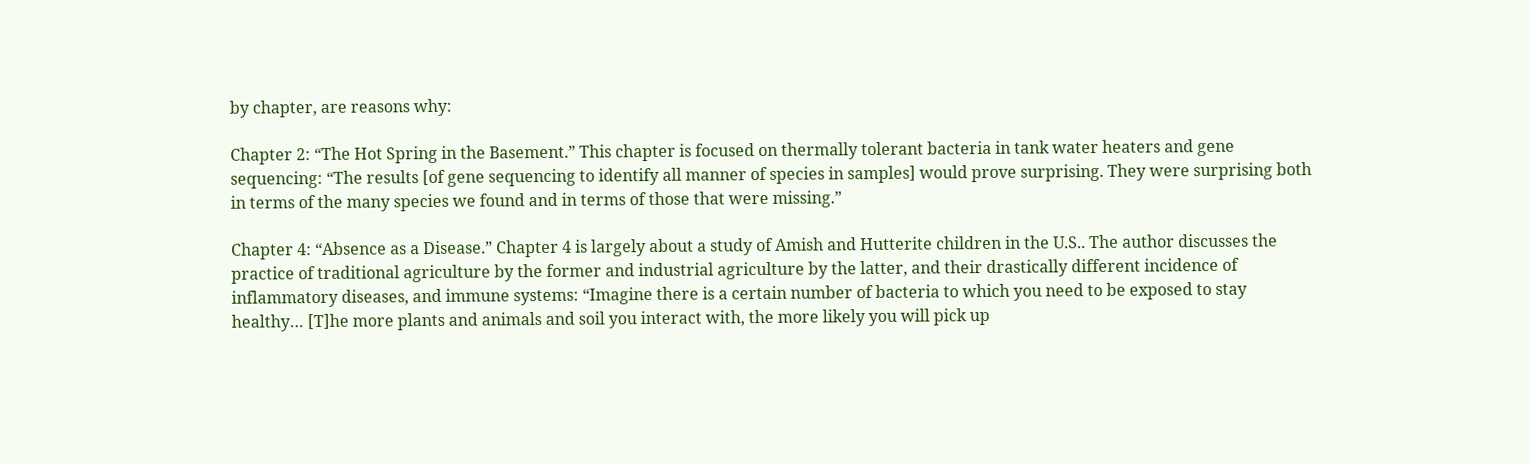by chapter, are reasons why:

Chapter 2: “The Hot Spring in the Basement.” This chapter is focused on thermally tolerant bacteria in tank water heaters and gene sequencing: “The results [of gene sequencing to identify all manner of species in samples] would prove surprising. They were surprising both in terms of the many species we found and in terms of those that were missing.”

Chapter 4: “Absence as a Disease.” Chapter 4 is largely about a study of Amish and Hutterite children in the U.S.. The author discusses the practice of traditional agriculture by the former and industrial agriculture by the latter, and their drastically different incidence of inflammatory diseases, and immune systems: “Imagine there is a certain number of bacteria to which you need to be exposed to stay healthy… [T]he more plants and animals and soil you interact with, the more likely you will pick up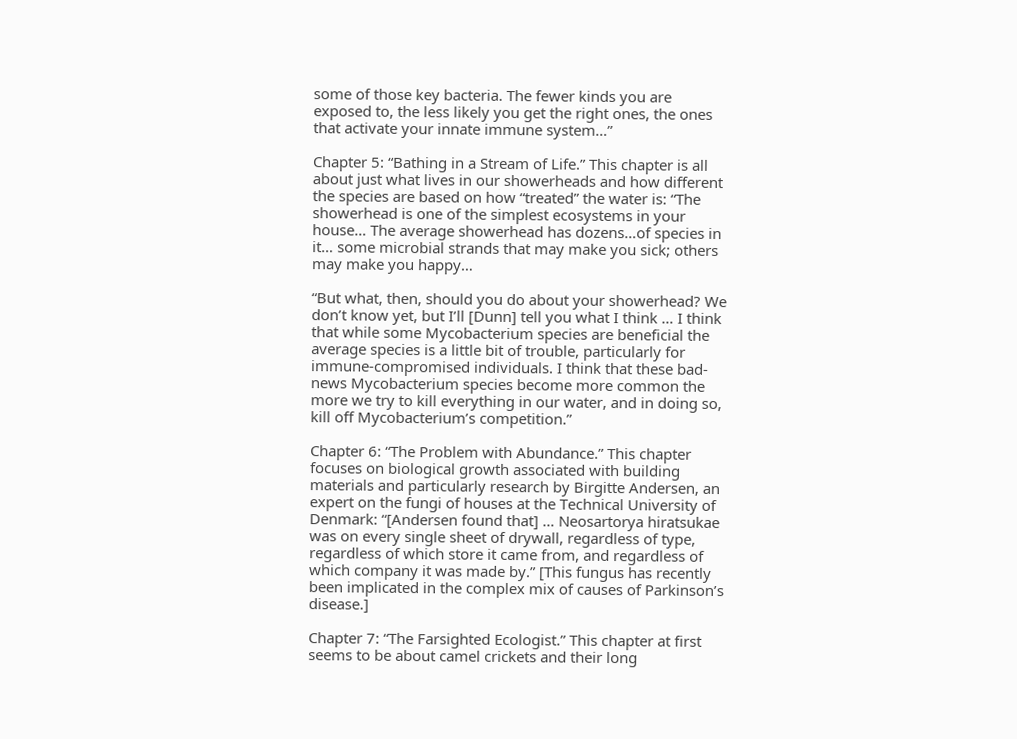some of those key bacteria. The fewer kinds you are exposed to, the less likely you get the right ones, the ones that activate your innate immune system…”

Chapter 5: “Bathing in a Stream of Life.” This chapter is all about just what lives in our showerheads and how different the species are based on how “treated” the water is: “The showerhead is one of the simplest ecosystems in your house… The average showerhead has dozens…of species in it… some microbial strands that may make you sick; others may make you happy…

“But what, then, should you do about your showerhead? We don’t know yet, but I’ll [Dunn] tell you what I think … I think that while some Mycobacterium species are beneficial the average species is a little bit of trouble, particularly for immune-compromised individuals. I think that these bad-news Mycobacterium species become more common the more we try to kill everything in our water, and in doing so, kill off Mycobacterium’s competition.”

Chapter 6: “The Problem with Abundance.” This chapter focuses on biological growth associated with building materials and particularly research by Birgitte Andersen, an expert on the fungi of houses at the Technical University of Denmark: “[Andersen found that] … Neosartorya hiratsukae was on every single sheet of drywall, regardless of type, regardless of which store it came from, and regardless of which company it was made by.” [This fungus has recently been implicated in the complex mix of causes of Parkinson’s disease.]

Chapter 7: “The Farsighted Ecologist.” This chapter at first seems to be about camel crickets and their long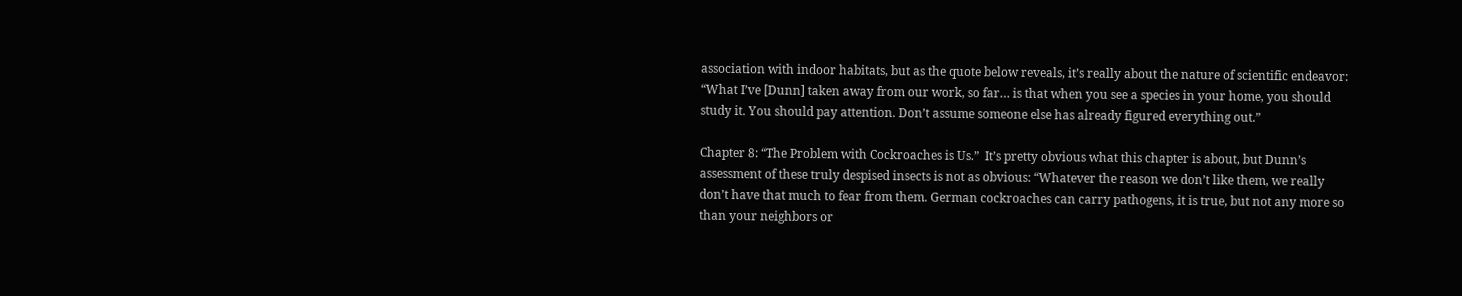association with indoor habitats, but as the quote below reveals, it’s really about the nature of scientific endeavor: “What I’ve [Dunn] taken away from our work, so far… is that when you see a species in your home, you should study it. You should pay attention. Don’t assume someone else has already figured everything out.”

Chapter 8: “The Problem with Cockroaches is Us.”  It’s pretty obvious what this chapter is about, but Dunn’s assessment of these truly despised insects is not as obvious: “Whatever the reason we don’t like them, we really don’t have that much to fear from them. German cockroaches can carry pathogens, it is true, but not any more so than your neighbors or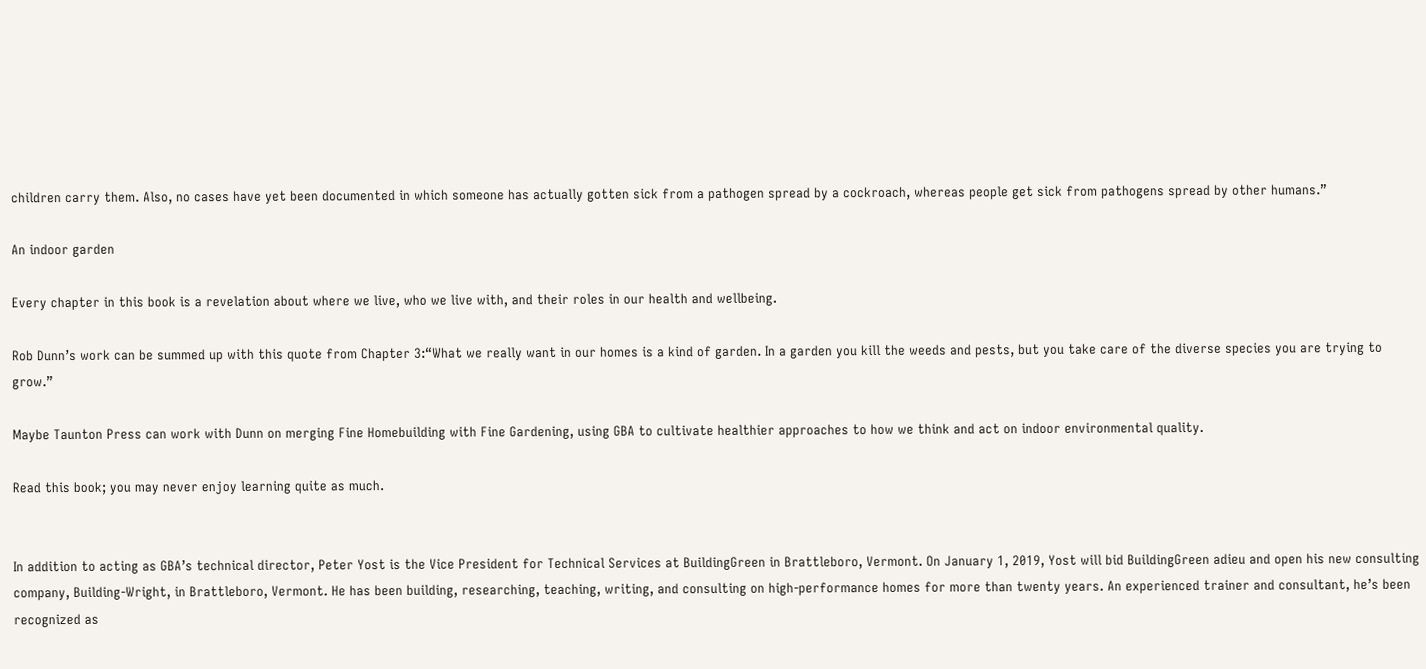children carry them. Also, no cases have yet been documented in which someone has actually gotten sick from a pathogen spread by a cockroach, whereas people get sick from pathogens spread by other humans.”

An indoor garden

Every chapter in this book is a revelation about where we live, who we live with, and their roles in our health and wellbeing.

Rob Dunn’s work can be summed up with this quote from Chapter 3:“What we really want in our homes is a kind of garden. In a garden you kill the weeds and pests, but you take care of the diverse species you are trying to grow.”

Maybe Taunton Press can work with Dunn on merging Fine Homebuilding with Fine Gardening, using GBA to cultivate healthier approaches to how we think and act on indoor environmental quality.

Read this book; you may never enjoy learning quite as much.


In addition to acting as GBA’s technical director, Peter Yost is the Vice President for Technical Services at BuildingGreen in Brattleboro, Vermont. On January 1, 2019, Yost will bid BuildingGreen adieu and open his new consulting company, Building-Wright, in Brattleboro, Vermont. He has been building, researching, teaching, writing, and consulting on high-performance homes for more than twenty years. An experienced trainer and consultant, he’s been recognized as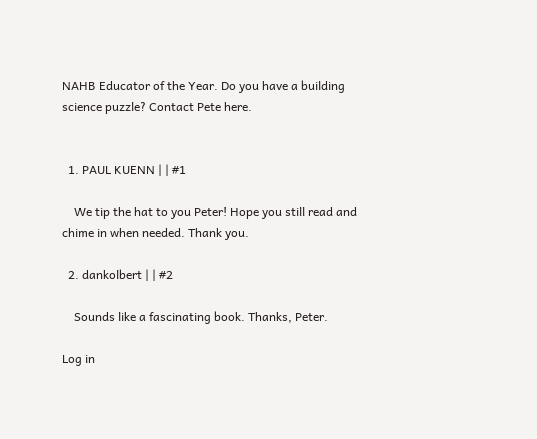NAHB Educator of the Year. Do you have a building science puzzle? Contact Pete here.


  1. PAUL KUENN | | #1

    We tip the hat to you Peter! Hope you still read and chime in when needed. Thank you.

  2. dankolbert | | #2

    Sounds like a fascinating book. Thanks, Peter.

Log in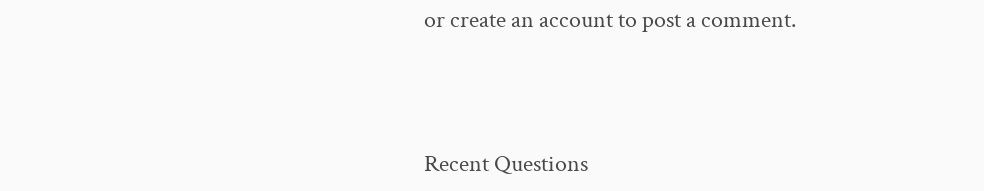or create an account to post a comment.



Recent Questions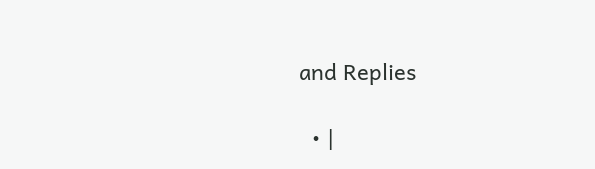and Replies

  • |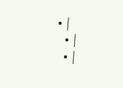• |
  • |
  • |